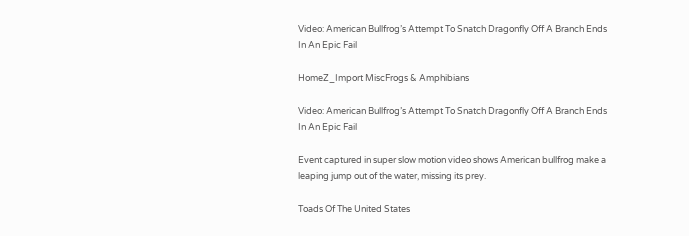Video: American Bullfrog’s Attempt To Snatch Dragonfly Off A Branch Ends In An Epic Fail

HomeZ_Import MiscFrogs & Amphibians

Video: American Bullfrog’s Attempt To Snatch Dragonfly Off A Branch Ends In An Epic Fail

Event captured in super slow motion video shows American bullfrog make a leaping jump out of the water, missing its prey.

Toads Of The United States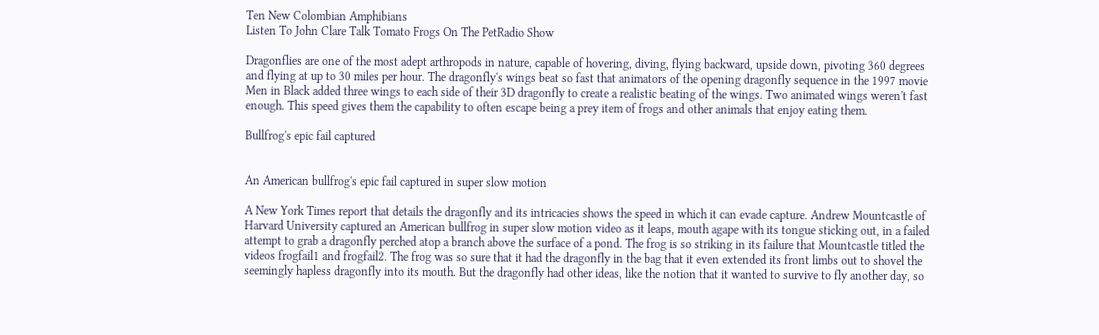Ten New Colombian Amphibians
Listen To John Clare Talk Tomato Frogs On The PetRadio Show

Dragonflies are one of the most adept arthropods in nature, capable of hovering, diving, flying backward, upside down, pivoting 360 degrees and flying at up to 30 miles per hour. The dragonfly's wings beat so fast that animators of the opening dragonfly sequence in the 1997 movie Men in Black added three wings to each side of their 3D dragonfly to create a realistic beating of the wings. Two animated wings weren't fast enough. This speed gives them the capability to often escape being a prey item of frogs and other animals that enjoy eating them.

Bullfrog's epic fail captured


An American bullfrog's epic fail captured in super slow motion

A New York Times report that details the dragonfly and its intricacies shows the speed in which it can evade capture. Andrew Mountcastle of Harvard University captured an American bullfrog in super slow motion video as it leaps, mouth agape with its tongue sticking out, in a failed attempt to grab a dragonfly perched atop a branch above the surface of a pond. The frog is so striking in its failure that Mountcastle titled the videos frogfail1 and frogfail2. The frog was so sure that it had the dragonfly in the bag that it even extended its front limbs out to shovel the seemingly hapless dragonfly into its mouth. But the dragonfly had other ideas, like the notion that it wanted to survive to fly another day, so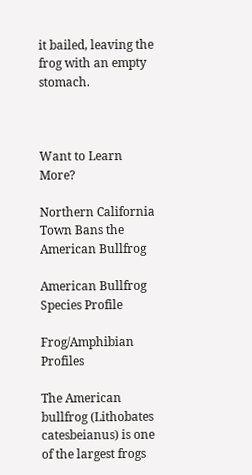it bailed, leaving the frog with an empty stomach.



Want to Learn More?

Northern California Town Bans the American Bullfrog

American Bullfrog Species Profile

Frog/Amphibian Profiles

The American bullfrog (Lithobates catesbeianus) is one of the largest frogs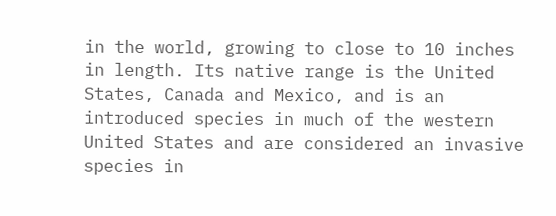in the world, growing to close to 10 inches in length. Its native range is the United States, Canada and Mexico, and is an introduced species in much of the western United States and are considered an invasive species in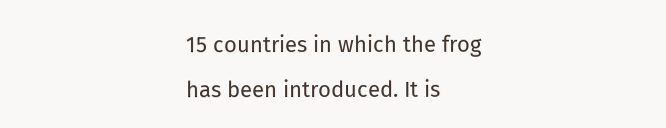15 countries in which the frog has been introduced. It is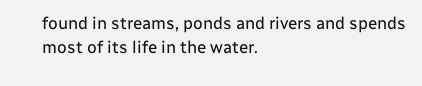found in streams, ponds and rivers and spends most of its life in the water.